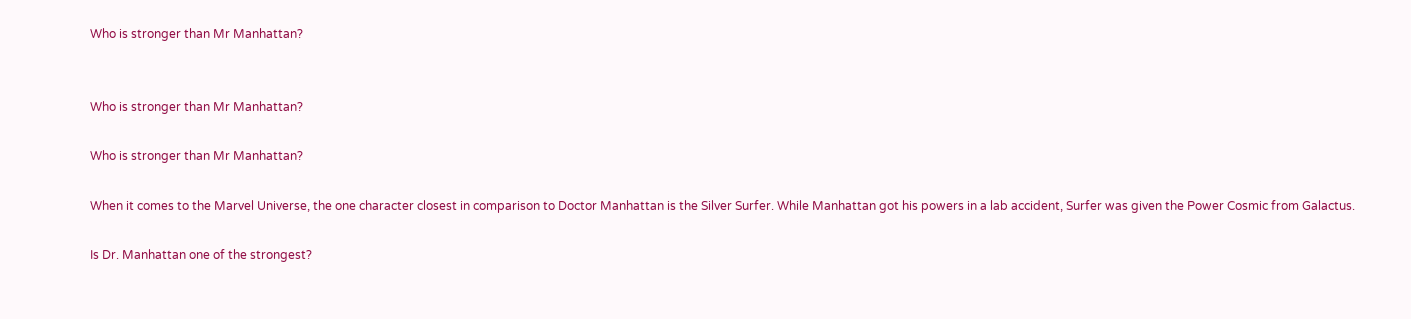Who is stronger than Mr Manhattan?


Who is stronger than Mr Manhattan?

Who is stronger than Mr Manhattan?

When it comes to the Marvel Universe, the one character closest in comparison to Doctor Manhattan is the Silver Surfer. While Manhattan got his powers in a lab accident, Surfer was given the Power Cosmic from Galactus.

Is Dr. Manhattan one of the strongest?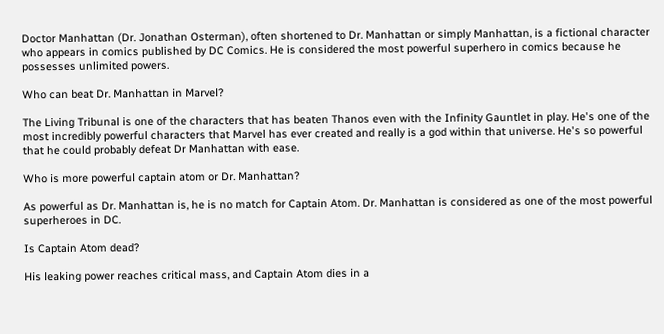Doctor Manhattan (Dr. Jonathan Osterman), often shortened to Dr. Manhattan or simply Manhattan, is a fictional character who appears in comics published by DC Comics. He is considered the most powerful superhero in comics because he possesses unlimited powers.

Who can beat Dr. Manhattan in Marvel?

The Living Tribunal is one of the characters that has beaten Thanos even with the Infinity Gauntlet in play. He's one of the most incredibly powerful characters that Marvel has ever created and really is a god within that universe. He's so powerful that he could probably defeat Dr Manhattan with ease.

Who is more powerful captain atom or Dr. Manhattan?

As powerful as Dr. Manhattan is, he is no match for Captain Atom. Dr. Manhattan is considered as one of the most powerful superheroes in DC.

Is Captain Atom dead?

His leaking power reaches critical mass, and Captain Atom dies in a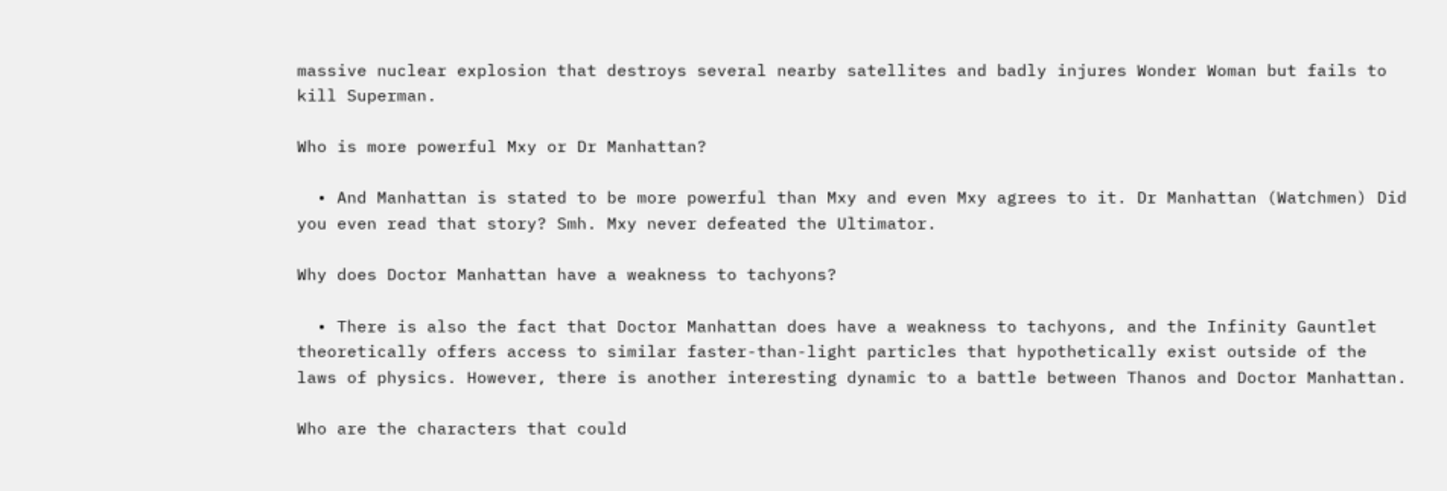massive nuclear explosion that destroys several nearby satellites and badly injures Wonder Woman but fails to kill Superman.

Who is more powerful Mxy or Dr Manhattan?

  • And Manhattan is stated to be more powerful than Mxy and even Mxy agrees to it. Dr Manhattan (Watchmen) Did you even read that story? Smh. Mxy never defeated the Ultimator.

Why does Doctor Manhattan have a weakness to tachyons?

  • There is also the fact that Doctor Manhattan does have a weakness to tachyons, and the Infinity Gauntlet theoretically offers access to similar faster-than-light particles that hypothetically exist outside of the laws of physics. However, there is another interesting dynamic to a battle between Thanos and Doctor Manhattan.

Who are the characters that could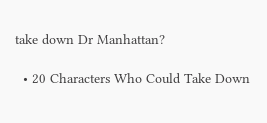take down Dr Manhattan?

  • 20 Characters Who Could Take Down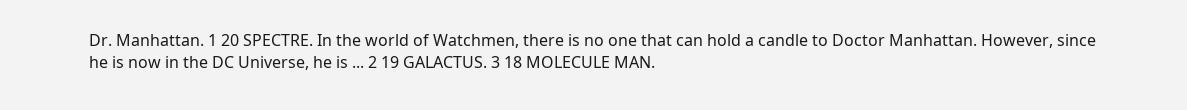Dr. Manhattan. 1 20 SPECTRE. In the world of Watchmen, there is no one that can hold a candle to Doctor Manhattan. However, since he is now in the DC Universe, he is ... 2 19 GALACTUS. 3 18 MOLECULE MAN.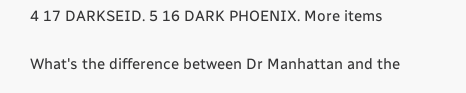4 17 DARKSEID. 5 16 DARK PHOENIX. More items

What's the difference between Dr Manhattan and the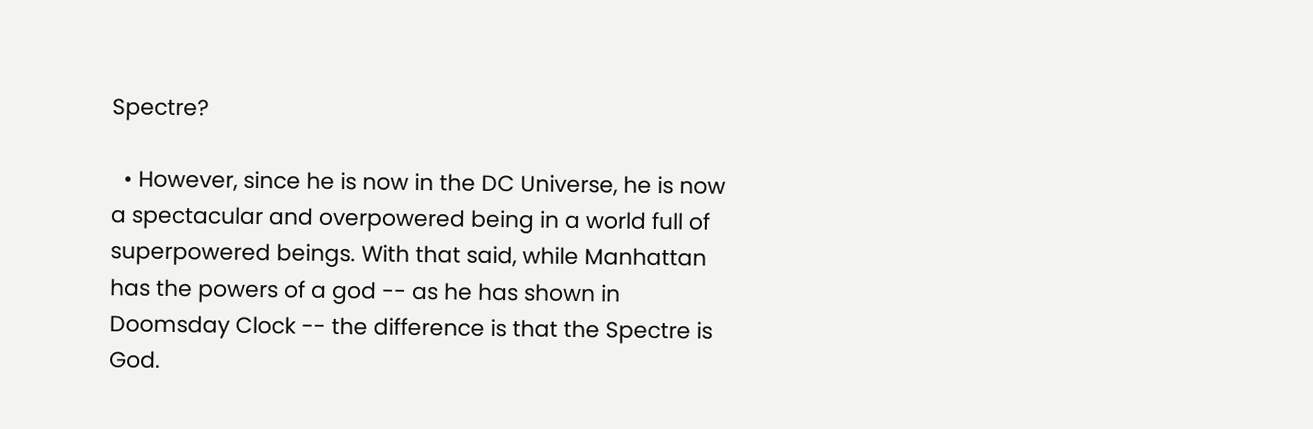Spectre?

  • However, since he is now in the DC Universe, he is now a spectacular and overpowered being in a world full of superpowered beings. With that said, while Manhattan has the powers of a god -- as he has shown in Doomsday Clock -- the difference is that the Spectre is God.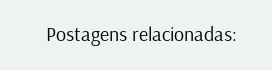Postagens relacionadas: